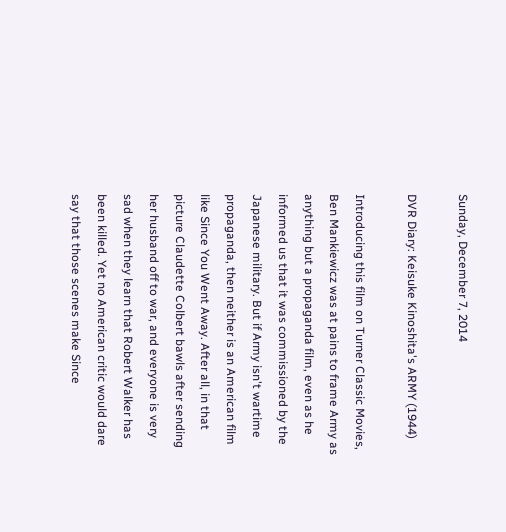Sunday, December 7, 2014

DVR Diary: Keisuke Kinoshita's ARMY (1944)

Introducing this film on Turner Classic Movies, Ben Mankiewicz was at pains to frame Army as anything but a propaganda film, even as he informed us that it was commissioned by the Japanese military. But if Army isn't wartime propaganda, then neither is an American film like Since You Went Away. After all, in that picture Claudette Colbert bawls after sending her husband off to war, and everyone is very sad when they learn that Robert Walker has been killed. Yet no American critic would dare say that those scenes make Since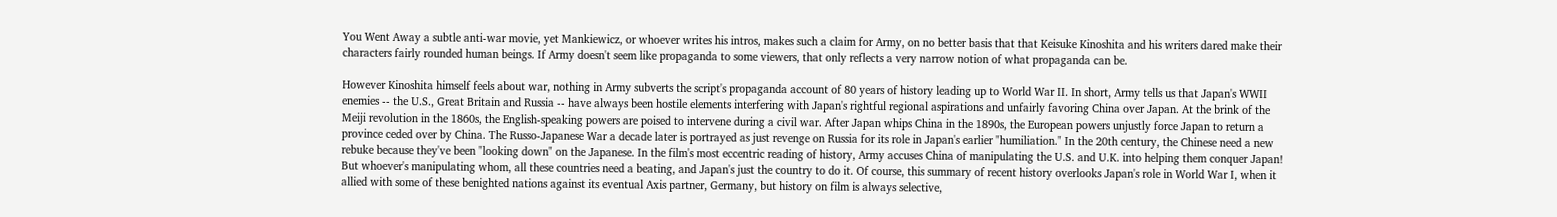You Went Away a subtle anti-war movie, yet Mankiewicz, or whoever writes his intros, makes such a claim for Army, on no better basis that that Keisuke Kinoshita and his writers dared make their characters fairly rounded human beings. If Army doesn't seem like propaganda to some viewers, that only reflects a very narrow notion of what propaganda can be.

However Kinoshita himself feels about war, nothing in Army subverts the script's propaganda account of 80 years of history leading up to World War II. In short, Army tells us that Japan's WWII enemies -- the U.S., Great Britain and Russia -- have always been hostile elements interfering with Japan's rightful regional aspirations and unfairly favoring China over Japan. At the brink of the Meiji revolution in the 1860s, the English-speaking powers are poised to intervene during a civil war. After Japan whips China in the 1890s, the European powers unjustly force Japan to return a province ceded over by China. The Russo-Japanese War a decade later is portrayed as just revenge on Russia for its role in Japan's earlier "humiliation." In the 20th century, the Chinese need a new rebuke because they've been "looking down" on the Japanese. In the film's most eccentric reading of history, Army accuses China of manipulating the U.S. and U.K. into helping them conquer Japan! But whoever's manipulating whom, all these countries need a beating, and Japan's just the country to do it. Of course, this summary of recent history overlooks Japan's role in World War I, when it allied with some of these benighted nations against its eventual Axis partner, Germany, but history on film is always selective,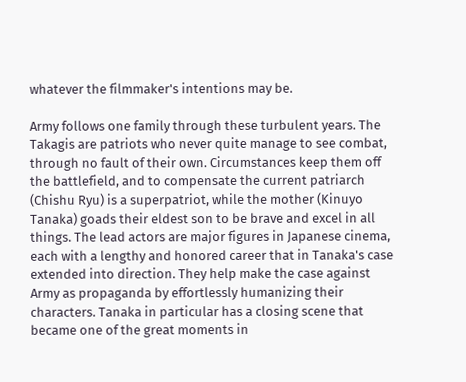whatever the filmmaker's intentions may be.

Army follows one family through these turbulent years. The Takagis are patriots who never quite manage to see combat, through no fault of their own. Circumstances keep them off the battlefield, and to compensate the current patriarch (Chishu Ryu) is a superpatriot, while the mother (Kinuyo Tanaka) goads their eldest son to be brave and excel in all things. The lead actors are major figures in Japanese cinema, each with a lengthy and honored career that in Tanaka's case extended into direction. They help make the case against Army as propaganda by effortlessly humanizing their characters. Tanaka in particular has a closing scene that became one of the great moments in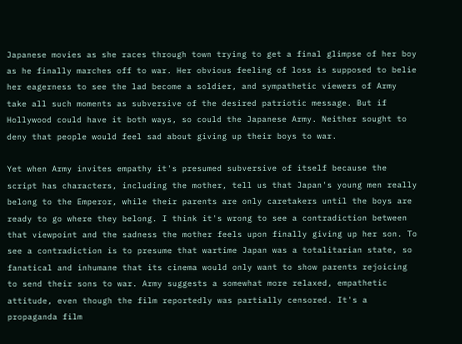Japanese movies as she races through town trying to get a final glimpse of her boy as he finally marches off to war. Her obvious feeling of loss is supposed to belie her eagerness to see the lad become a soldier, and sympathetic viewers of Army take all such moments as subversive of the desired patriotic message. But if Hollywood could have it both ways, so could the Japanese Army. Neither sought to deny that people would feel sad about giving up their boys to war.

Yet when Army invites empathy it's presumed subversive of itself because the script has characters, including the mother, tell us that Japan's young men really belong to the Emperor, while their parents are only caretakers until the boys are ready to go where they belong. I think it's wrong to see a contradiction between that viewpoint and the sadness the mother feels upon finally giving up her son. To see a contradiction is to presume that wartime Japan was a totalitarian state, so fanatical and inhumane that its cinema would only want to show parents rejoicing to send their sons to war. Army suggests a somewhat more relaxed, empathetic attitude, even though the film reportedly was partially censored. It's a propaganda film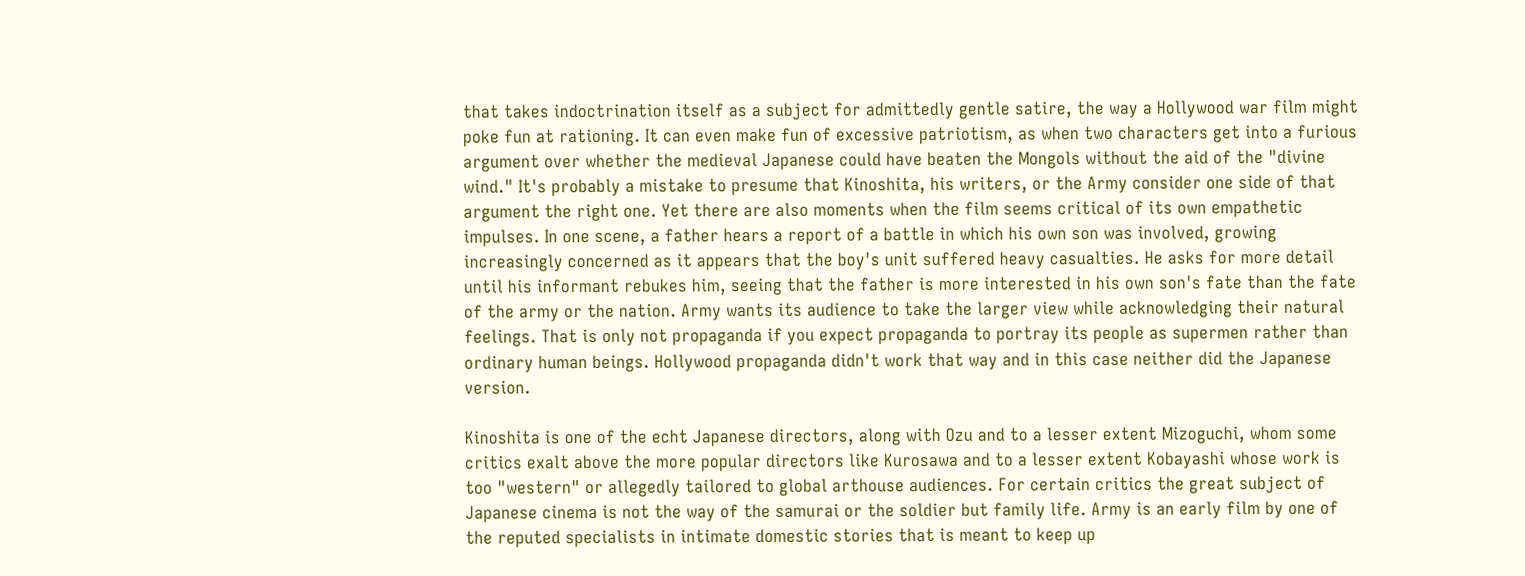that takes indoctrination itself as a subject for admittedly gentle satire, the way a Hollywood war film might poke fun at rationing. It can even make fun of excessive patriotism, as when two characters get into a furious argument over whether the medieval Japanese could have beaten the Mongols without the aid of the "divine wind." It's probably a mistake to presume that Kinoshita, his writers, or the Army consider one side of that argument the right one. Yet there are also moments when the film seems critical of its own empathetic impulses. In one scene, a father hears a report of a battle in which his own son was involved, growing increasingly concerned as it appears that the boy's unit suffered heavy casualties. He asks for more detail until his informant rebukes him, seeing that the father is more interested in his own son's fate than the fate of the army or the nation. Army wants its audience to take the larger view while acknowledging their natural feelings. That is only not propaganda if you expect propaganda to portray its people as supermen rather than ordinary human beings. Hollywood propaganda didn't work that way and in this case neither did the Japanese version.

Kinoshita is one of the echt Japanese directors, along with Ozu and to a lesser extent Mizoguchi, whom some critics exalt above the more popular directors like Kurosawa and to a lesser extent Kobayashi whose work is too "western" or allegedly tailored to global arthouse audiences. For certain critics the great subject of Japanese cinema is not the way of the samurai or the soldier but family life. Army is an early film by one of the reputed specialists in intimate domestic stories that is meant to keep up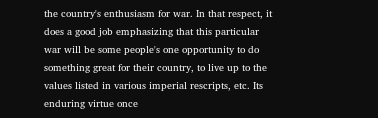the country's enthusiasm for war. In that respect, it does a good job emphasizing that this particular war will be some people's one opportunity to do something great for their country, to live up to the values listed in various imperial rescripts, etc. Its enduring virtue once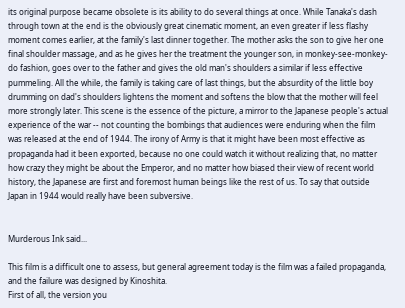its original purpose became obsolete is its ability to do several things at once. While Tanaka's dash through town at the end is the obviously great cinematic moment, an even greater if less flashy moment comes earlier, at the family's last dinner together. The mother asks the son to give her one final shoulder massage, and as he gives her the treatment the younger son, in monkey-see-monkey-do fashion, goes over to the father and gives the old man's shoulders a similar if less effective pummeling. All the while, the family is taking care of last things, but the absurdity of the little boy drumming on dad's shoulders lightens the moment and softens the blow that the mother will feel more strongly later. This scene is the essence of the picture, a mirror to the Japanese people's actual experience of the war -- not counting the bombings that audiences were enduring when the film was released at the end of 1944. The irony of Army is that it might have been most effective as propaganda had it been exported, because no one could watch it without realizing that, no matter how crazy they might be about the Emperor, and no matter how biased their view of recent world history, the Japanese are first and foremost human beings like the rest of us. To say that outside Japan in 1944 would really have been subversive.


Murderous Ink said...

This film is a difficult one to assess, but general agreement today is the film was a failed propaganda, and the failure was designed by Kinoshita.
First of all, the version you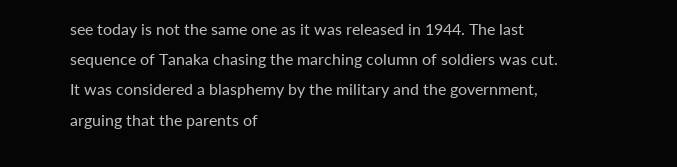see today is not the same one as it was released in 1944. The last sequence of Tanaka chasing the marching column of soldiers was cut. It was considered a blasphemy by the military and the government, arguing that the parents of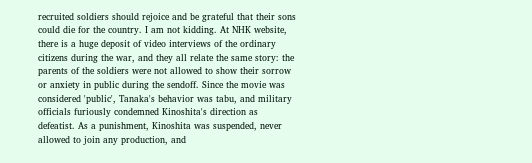recruited soldiers should rejoice and be grateful that their sons could die for the country. I am not kidding. At NHK website, there is a huge deposit of video interviews of the ordinary citizens during the war, and they all relate the same story: the parents of the soldiers were not allowed to show their sorrow or anxiety in public during the sendoff. Since the movie was considered 'public', Tanaka's behavior was tabu, and military officials furiously condemned Kinoshita's direction as defeatist. As a punishment, Kinoshita was suspended, never allowed to join any production, and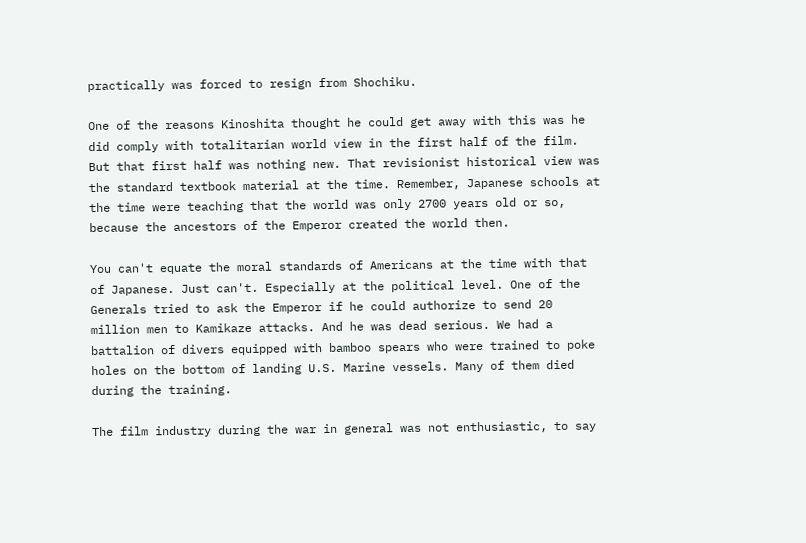practically was forced to resign from Shochiku.

One of the reasons Kinoshita thought he could get away with this was he did comply with totalitarian world view in the first half of the film. But that first half was nothing new. That revisionist historical view was the standard textbook material at the time. Remember, Japanese schools at the time were teaching that the world was only 2700 years old or so, because the ancestors of the Emperor created the world then.

You can't equate the moral standards of Americans at the time with that of Japanese. Just can't. Especially at the political level. One of the Generals tried to ask the Emperor if he could authorize to send 20 million men to Kamikaze attacks. And he was dead serious. We had a battalion of divers equipped with bamboo spears who were trained to poke holes on the bottom of landing U.S. Marine vessels. Many of them died during the training.

The film industry during the war in general was not enthusiastic, to say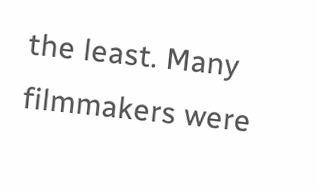the least. Many filmmakers were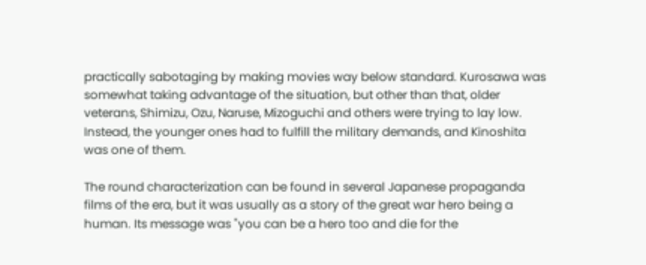practically sabotaging by making movies way below standard. Kurosawa was somewhat taking advantage of the situation, but other than that, older veterans, Shimizu, Ozu, Naruse, Mizoguchi and others were trying to lay low. Instead, the younger ones had to fulfill the military demands, and Kinoshita was one of them.

The round characterization can be found in several Japanese propaganda films of the era, but it was usually as a story of the great war hero being a human. Its message was "you can be a hero too and die for the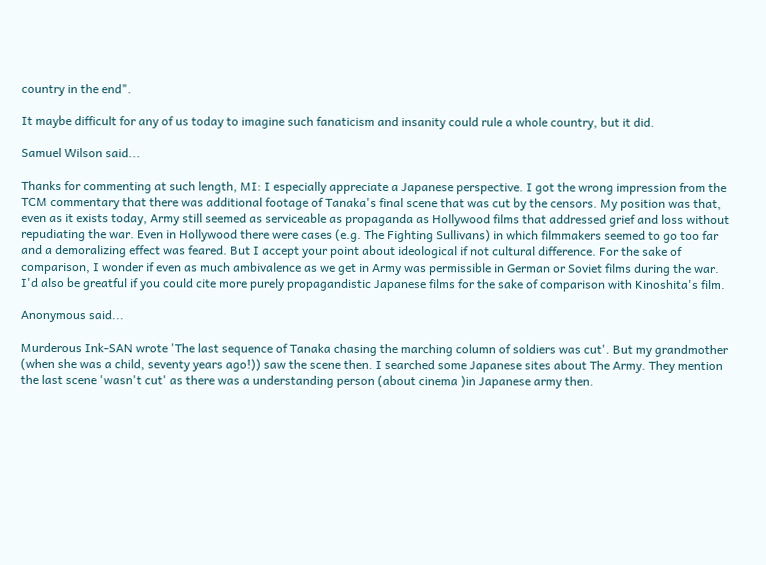country in the end".

It maybe difficult for any of us today to imagine such fanaticism and insanity could rule a whole country, but it did.

Samuel Wilson said...

Thanks for commenting at such length, MI: I especially appreciate a Japanese perspective. I got the wrong impression from the TCM commentary that there was additional footage of Tanaka's final scene that was cut by the censors. My position was that, even as it exists today, Army still seemed as serviceable as propaganda as Hollywood films that addressed grief and loss without repudiating the war. Even in Hollywood there were cases (e.g. The Fighting Sullivans) in which filmmakers seemed to go too far and a demoralizing effect was feared. But I accept your point about ideological if not cultural difference. For the sake of comparison, I wonder if even as much ambivalence as we get in Army was permissible in German or Soviet films during the war. I'd also be greatful if you could cite more purely propagandistic Japanese films for the sake of comparison with Kinoshita's film.

Anonymous said...

Murderous Ink-SAN wrote 'The last sequence of Tanaka chasing the marching column of soldiers was cut'. But my grandmother (when she was a child, seventy years ago!)) saw the scene then. I searched some Japanese sites about The Army. They mention the last scene 'wasn't cut' as there was a understanding person (about cinema )in Japanese army then.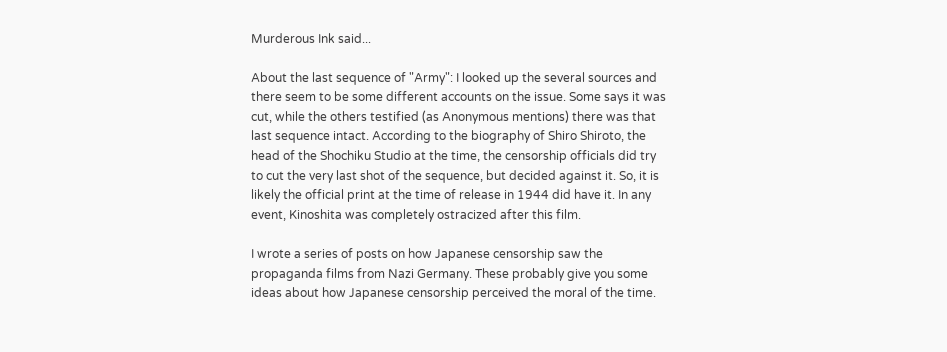Murderous Ink said...

About the last sequence of "Army": I looked up the several sources and there seem to be some different accounts on the issue. Some says it was cut, while the others testified (as Anonymous mentions) there was that last sequence intact. According to the biography of Shiro Shiroto, the head of the Shochiku Studio at the time, the censorship officials did try to cut the very last shot of the sequence, but decided against it. So, it is likely the official print at the time of release in 1944 did have it. In any event, Kinoshita was completely ostracized after this film.

I wrote a series of posts on how Japanese censorship saw the propaganda films from Nazi Germany. These probably give you some ideas about how Japanese censorship perceived the moral of the time.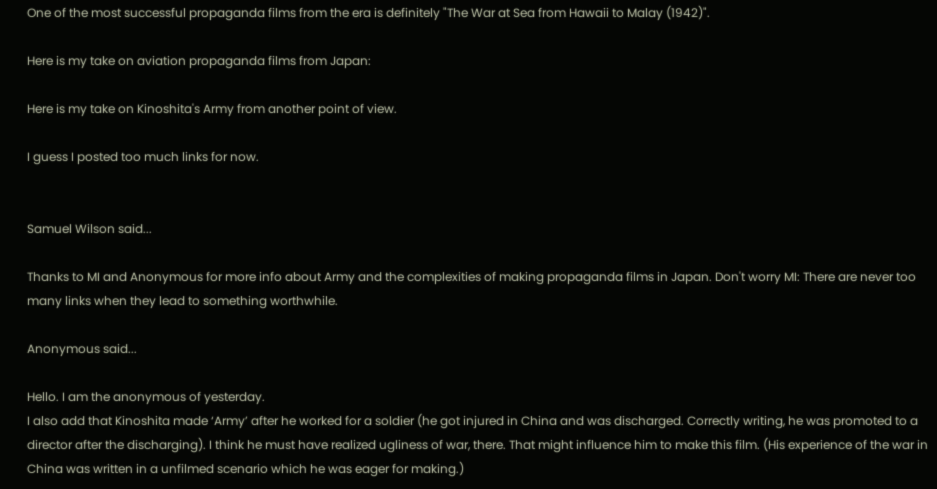One of the most successful propaganda films from the era is definitely "The War at Sea from Hawaii to Malay (1942)".

Here is my take on aviation propaganda films from Japan:

Here is my take on Kinoshita's Army from another point of view.

I guess I posted too much links for now.


Samuel Wilson said...

Thanks to MI and Anonymous for more info about Army and the complexities of making propaganda films in Japan. Don't worry MI: There are never too many links when they lead to something worthwhile.

Anonymous said...

Hello. I am the anonymous of yesterday.
I also add that Kinoshita made ‘Army’ after he worked for a soldier (he got injured in China and was discharged. Correctly writing, he was promoted to a director after the discharging). I think he must have realized ugliness of war, there. That might influence him to make this film. (His experience of the war in China was written in a unfilmed scenario which he was eager for making.)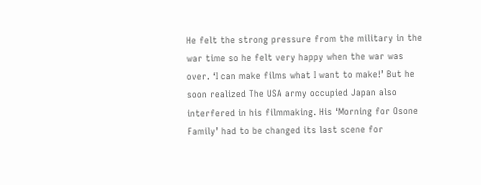He felt the strong pressure from the military in the war time so he felt very happy when the war was over. ‘I can make films what I want to make!’ But he soon realized The USA army occupied Japan also interfered in his filmmaking. His ‘Morning for Osone Family’ had to be changed its last scene for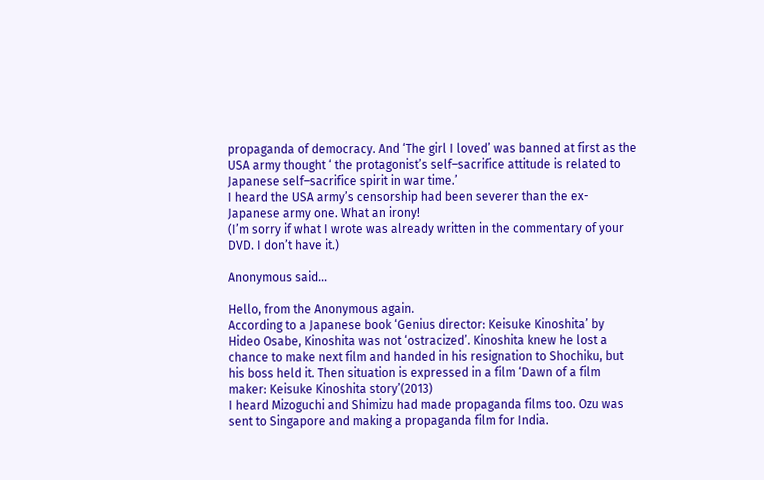propaganda of democracy. And ‘The girl I loved’ was banned at first as the USA army thought ‘ the protagonist’s self–sacrifice attitude is related to Japanese self–sacrifice spirit in war time.’
I heard the USA army’s censorship had been severer than the ex-Japanese army one. What an irony!
(I’m sorry if what I wrote was already written in the commentary of your DVD. I don’t have it.)

Anonymous said...

Hello, from the Anonymous again.
According to a Japanese book ‘Genius director: Keisuke Kinoshita’ by Hideo Osabe, Kinoshita was not ‘ostracized’. Kinoshita knew he lost a chance to make next film and handed in his resignation to Shochiku, but his boss held it. Then situation is expressed in a film ‘Dawn of a film maker: Keisuke Kinoshita story’(2013)
I heard Mizoguchi and Shimizu had made propaganda films too. Ozu was sent to Singapore and making a propaganda film for India.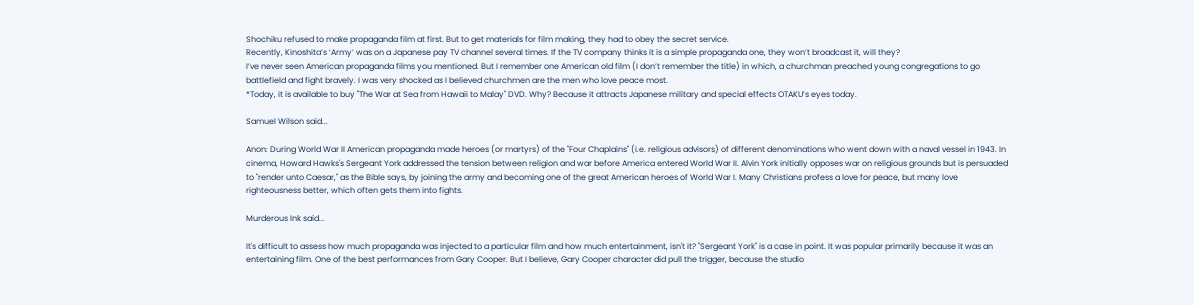Shochiku refused to make propaganda film at first. But to get materials for film making, they had to obey the secret service.
Recently, Kinoshita’s ‘Army’ was on a Japanese pay TV channel several times. If the TV company thinks it is a simple propaganda one, they won’t broadcast it, will they?
I’ve never seen American propaganda films you mentioned. But I remember one American old film (I don’t remember the title) in which, a churchman preached young congregations to go battlefield and fight bravely. I was very shocked as I believed churchmen are the men who love peace most.
*Today, it is available to buy "The War at Sea from Hawaii to Malay" DVD. Why? Because it attracts Japanese military and special effects OTAKU’s eyes today.

Samuel Wilson said...

Anon: During World War II American propaganda made heroes (or martyrs) of the "Four Chaplains" (i.e. religious advisors) of different denominations who went down with a naval vessel in 1943. In cinema, Howard Hawks's Sergeant York addressed the tension between religion and war before America entered World War II. Alvin York initially opposes war on religious grounds but is persuaded to "render unto Caesar," as the Bible says, by joining the army and becoming one of the great American heroes of World War I. Many Christians profess a love for peace, but many love righteousness better, which often gets them into fights.

Murderous Ink said...

It's difficult to assess how much propaganda was injected to a particular film and how much entertainment, isn't it? "Sergeant York" is a case in point. It was popular primarily because it was an entertaining film. One of the best performances from Gary Cooper. But I believe, Gary Cooper character did pull the trigger, because the studio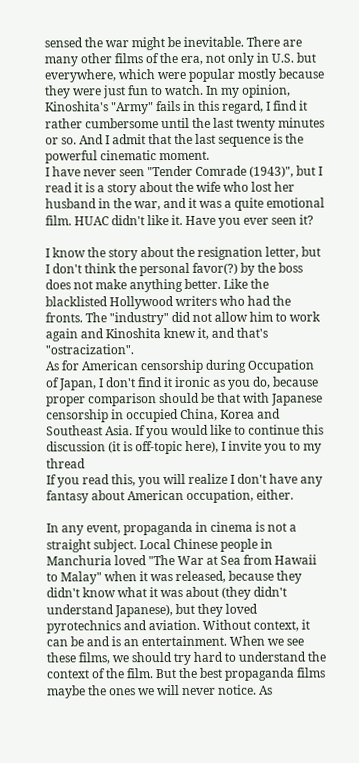sensed the war might be inevitable. There are many other films of the era, not only in U.S. but everywhere, which were popular mostly because they were just fun to watch. In my opinion, Kinoshita's "Army" fails in this regard, I find it rather cumbersome until the last twenty minutes or so. And I admit that the last sequence is the powerful cinematic moment.
I have never seen "Tender Comrade (1943)", but I read it is a story about the wife who lost her husband in the war, and it was a quite emotional film. HUAC didn't like it. Have you ever seen it?

I know the story about the resignation letter, but I don't think the personal favor(?) by the boss does not make anything better. Like the blacklisted Hollywood writers who had the fronts. The "industry" did not allow him to work again and Kinoshita knew it, and that's "ostracization".
As for American censorship during Occupation of Japan, I don't find it ironic as you do, because proper comparison should be that with Japanese censorship in occupied China, Korea and Southeast Asia. If you would like to continue this discussion (it is off-topic here), I invite you to my thread
If you read this, you will realize I don't have any fantasy about American occupation, either.

In any event, propaganda in cinema is not a straight subject. Local Chinese people in Manchuria loved "The War at Sea from Hawaii to Malay" when it was released, because they didn't know what it was about (they didn't understand Japanese), but they loved pyrotechnics and aviation. Without context, it can be and is an entertainment. When we see these films, we should try hard to understand the context of the film. But the best propaganda films maybe the ones we will never notice. As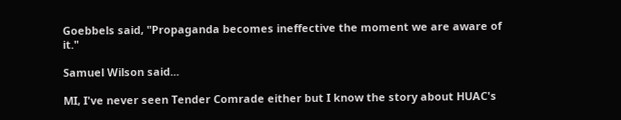Goebbels said, "Propaganda becomes ineffective the moment we are aware of it."

Samuel Wilson said...

MI, I've never seen Tender Comrade either but I know the story about HUAC's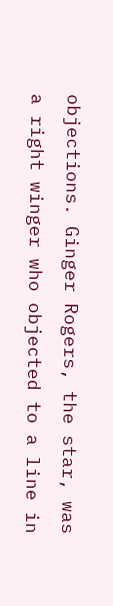objections. Ginger Rogers, the star, was a right winger who objected to a line in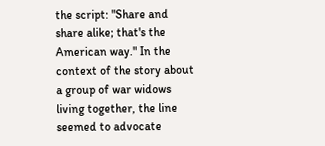the script: "Share and share alike; that's the American way." In the context of the story about a group of war widows living together, the line seemed to advocate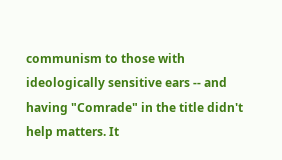communism to those with ideologically sensitive ears -- and having "Comrade" in the title didn't help matters. It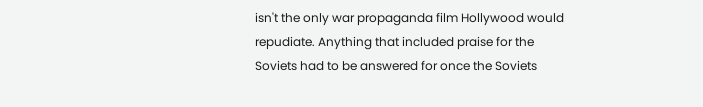isn't the only war propaganda film Hollywood would repudiate. Anything that included praise for the Soviets had to be answered for once the Soviets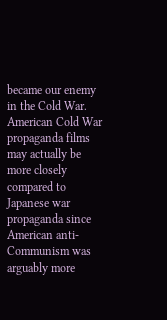became our enemy in the Cold War. American Cold War propaganda films may actually be more closely compared to Japanese war propaganda since American anti-Communism was arguably more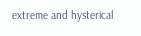extreme and hysterical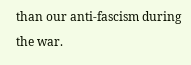than our anti-fascism during the war.